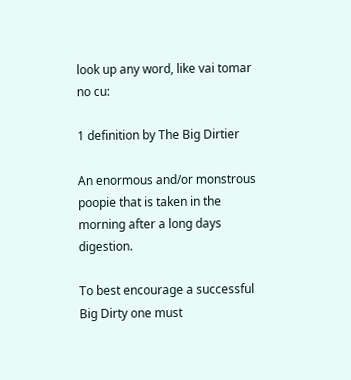look up any word, like vai tomar no cu:

1 definition by The Big Dirtier

An enormous and/or monstrous poopie that is taken in the morning after a long days digestion.

To best encourage a successful Big Dirty one must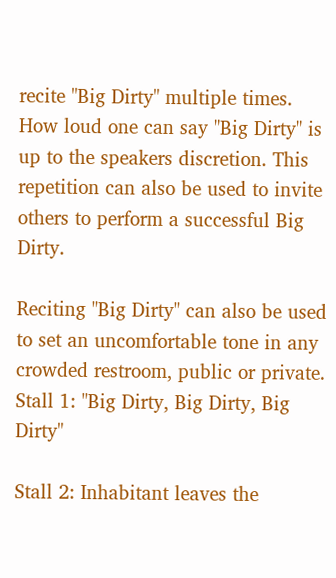recite "Big Dirty" multiple times. How loud one can say "Big Dirty" is up to the speakers discretion. This repetition can also be used to invite others to perform a successful Big Dirty.

Reciting "Big Dirty" can also be used to set an uncomfortable tone in any crowded restroom, public or private.
Stall 1: "Big Dirty, Big Dirty, Big Dirty"

Stall 2: Inhabitant leaves the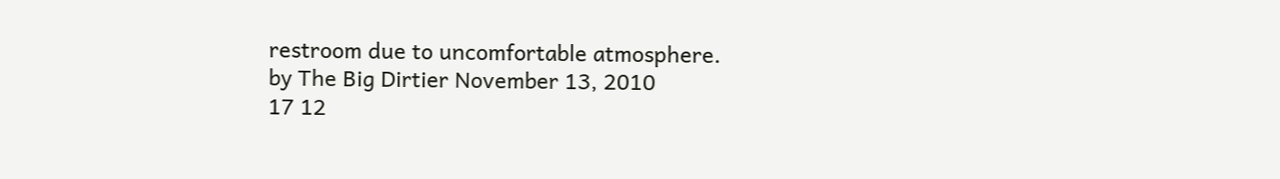restroom due to uncomfortable atmosphere.
by The Big Dirtier November 13, 2010
17 12